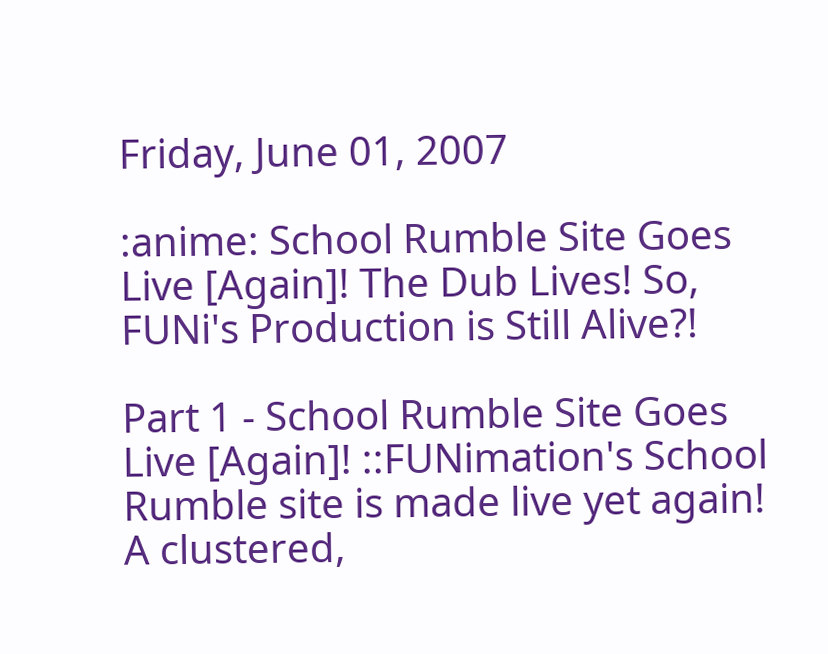Friday, June 01, 2007

:anime: School Rumble Site Goes Live [Again]! The Dub Lives! So, FUNi's Production is Still Alive?!

Part 1 - School Rumble Site Goes Live [Again]! ::FUNimation's School Rumble site is made live yet again! A clustered,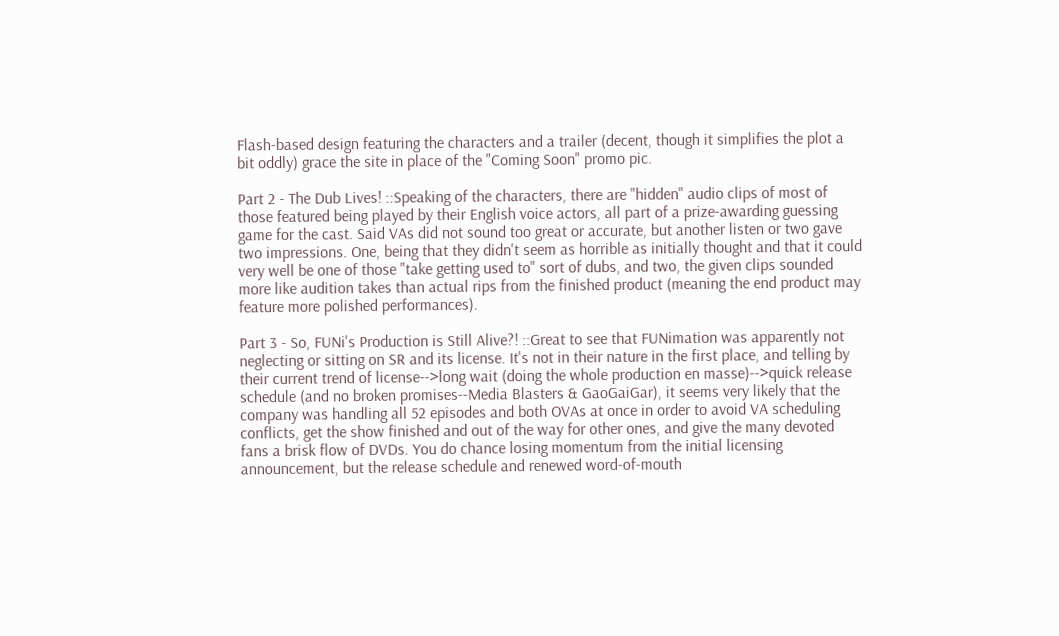Flash-based design featuring the characters and a trailer (decent, though it simplifies the plot a bit oddly) grace the site in place of the "Coming Soon" promo pic.

Part 2 - The Dub Lives! ::Speaking of the characters, there are "hidden" audio clips of most of those featured being played by their English voice actors, all part of a prize-awarding guessing game for the cast. Said VAs did not sound too great or accurate, but another listen or two gave two impressions. One, being that they didn't seem as horrible as initially thought and that it could very well be one of those "take getting used to" sort of dubs, and two, the given clips sounded more like audition takes than actual rips from the finished product (meaning the end product may feature more polished performances).

Part 3 - So, FUNi's Production is Still Alive?! ::Great to see that FUNimation was apparently not neglecting or sitting on SR and its license. It's not in their nature in the first place, and telling by their current trend of license-->long wait (doing the whole production en masse)-->quick release schedule (and no broken promises--Media Blasters & GaoGaiGar), it seems very likely that the company was handling all 52 episodes and both OVAs at once in order to avoid VA scheduling conflicts, get the show finished and out of the way for other ones, and give the many devoted fans a brisk flow of DVDs. You do chance losing momentum from the initial licensing announcement, but the release schedule and renewed word-of-mouth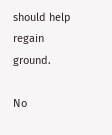should help regain ground.

No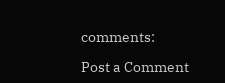comments:

Post a Comment